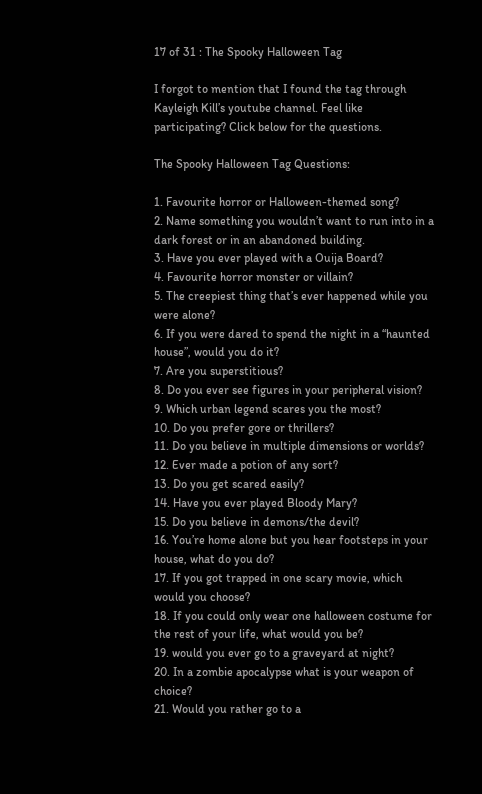17 of 31 : The Spooky Halloween Tag

I forgot to mention that I found the tag through Kayleigh Kill’s youtube channel. Feel like participating? Click below for the questions.

The Spooky Halloween Tag Questions:

1. Favourite horror or Halloween-themed song?
2. Name something you wouldn’t want to run into in a dark forest or in an abandoned building.
3. Have you ever played with a Ouija Board?
4. Favourite horror monster or villain?
5. The creepiest thing that’s ever happened while you were alone?
6. If you were dared to spend the night in a “haunted house”, would you do it?
7. Are you superstitious?
8. Do you ever see figures in your peripheral vision?
9. Which urban legend scares you the most?
10. Do you prefer gore or thrillers?
11. Do you believe in multiple dimensions or worlds?
12. Ever made a potion of any sort?
13. Do you get scared easily?
14. Have you ever played Bloody Mary?
15. Do you believe in demons/the devil?
16. You’re home alone but you hear footsteps in your house, what do you do?
17. If you got trapped in one scary movie, which would you choose?
18. If you could only wear one halloween costume for the rest of your life, what would you be?
19. would you ever go to a graveyard at night?
20. In a zombie apocalypse what is your weapon of choice?
21. Would you rather go to a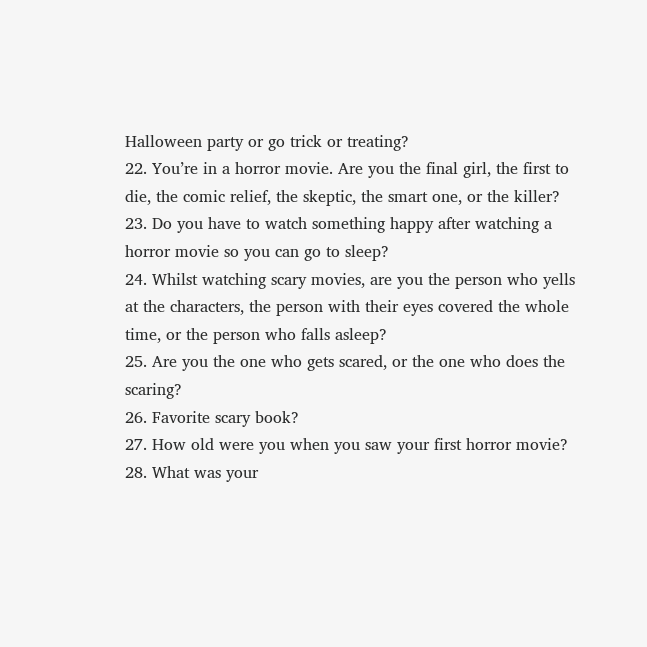Halloween party or go trick or treating?
22. You’re in a horror movie. Are you the final girl, the first to die, the comic relief, the skeptic, the smart one, or the killer?
23. Do you have to watch something happy after watching a horror movie so you can go to sleep?
24. Whilst watching scary movies, are you the person who yells at the characters, the person with their eyes covered the whole time, or the person who falls asleep?
25. Are you the one who gets scared, or the one who does the scaring?
26. Favorite scary book?
27. How old were you when you saw your first horror movie?
28. What was your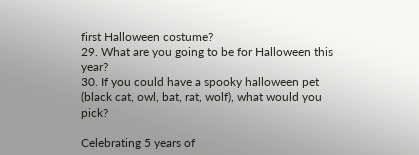first Halloween costume?
29. What are you going to be for Halloween this year?
30. If you could have a spooky halloween pet (black cat, owl, bat, rat, wolf), what would you pick?

Celebrating 5 years of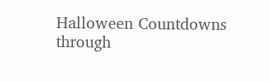Halloween Countdowns through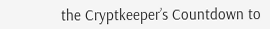the Cryptkeeper’s Countdown to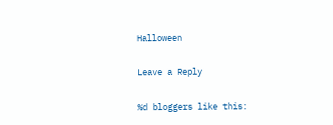Halloween

Leave a Reply

%d bloggers like this: